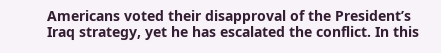Americans voted their disapproval of the President’s Iraq strategy, yet he has escalated the conflict. In this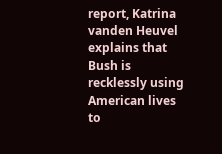report, Katrina vanden Heuvel explains that Bush is recklessly using American lives to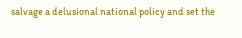salvage a delusional national policy and set the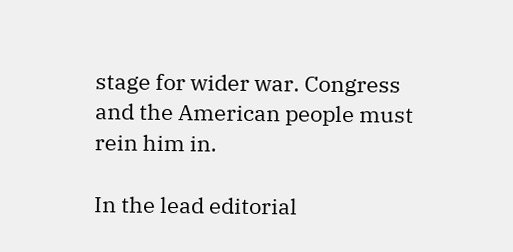stage for wider war. Congress and the American people must rein him in.

In the lead editorial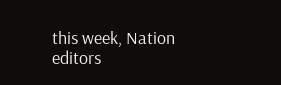this week, Nation editors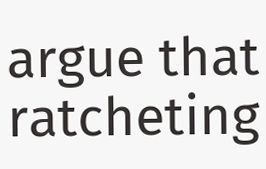argue that ratcheting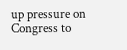up pressure on Congress to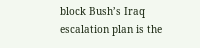block Bush’s Iraq escalation plan is the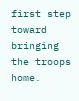first step toward bringing the troops home.